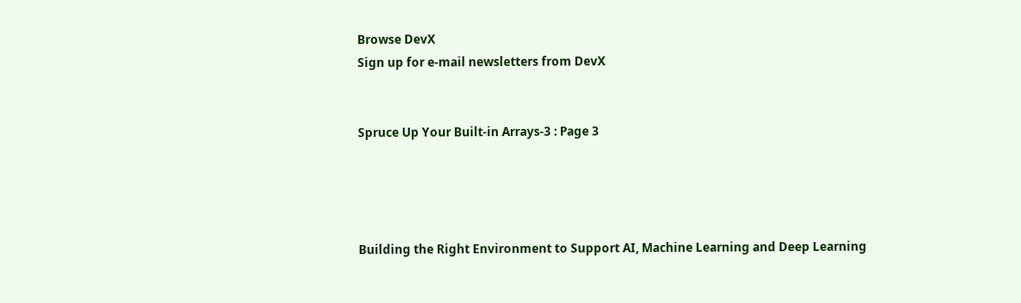Browse DevX
Sign up for e-mail newsletters from DevX


Spruce Up Your Built-in Arrays-3 : Page 3




Building the Right Environment to Support AI, Machine Learning and Deep Learning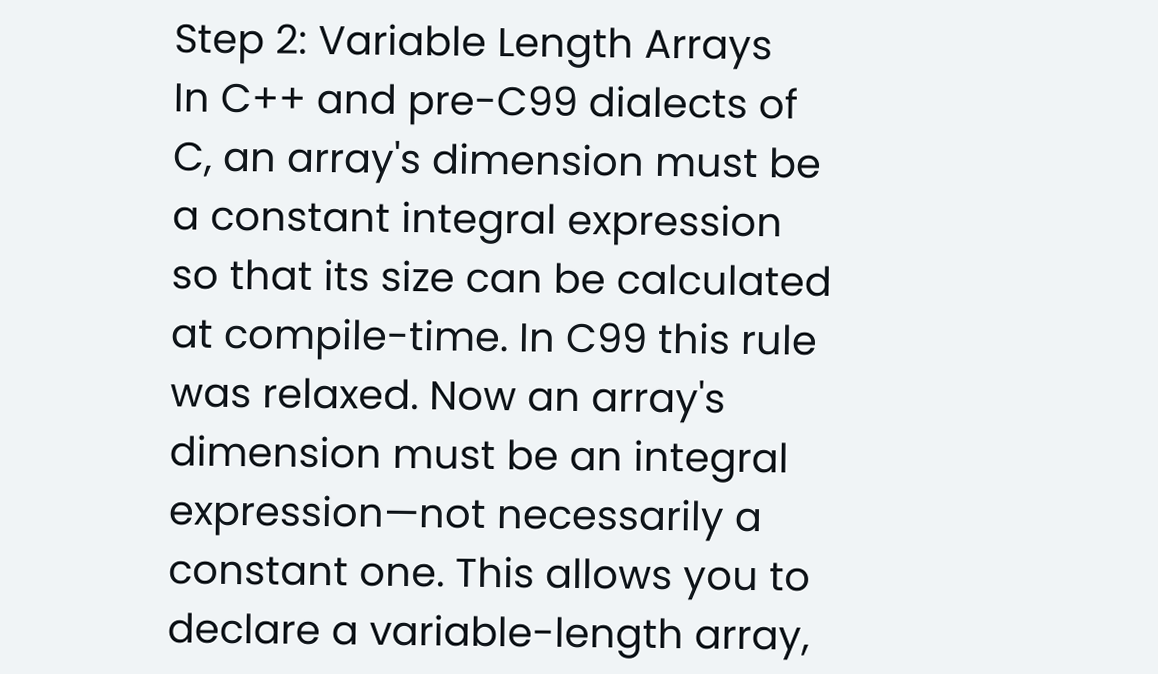Step 2: Variable Length Arrays
In C++ and pre-C99 dialects of C, an array's dimension must be a constant integral expression so that its size can be calculated at compile-time. In C99 this rule was relaxed. Now an array's dimension must be an integral expression—not necessarily a constant one. This allows you to declare a variable-length array,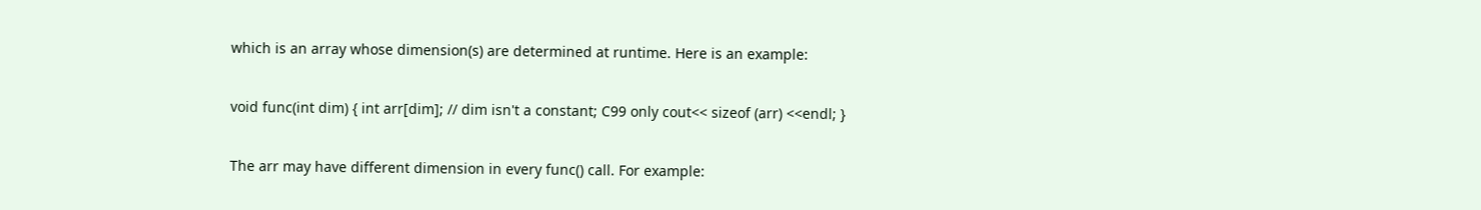which is an array whose dimension(s) are determined at runtime. Here is an example:

void func(int dim) { int arr[dim]; // dim isn't a constant; C99 only cout<< sizeof (arr) <<endl; }

The arr may have different dimension in every func() call. For example: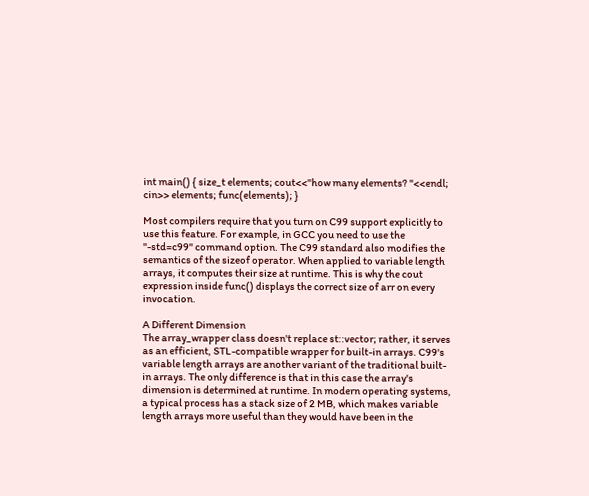int main() { size_t elements; cout<<"how many elements? "<<endl; cin>> elements; func(elements); }

Most compilers require that you turn on C99 support explicitly to use this feature. For example, in GCC you need to use the "-std=c99" command option. The C99 standard also modifies the semantics of the sizeof operator. When applied to variable length arrays, it computes their size at runtime. This is why the cout expression inside func() displays the correct size of arr on every invocation.

A Different Dimension
The array_wrapper class doesn't replace st::vector; rather, it serves as an efficient, STL-compatible wrapper for built-in arrays. C99's variable length arrays are another variant of the traditional built-in arrays. The only difference is that in this case the array's dimension is determined at runtime. In modern operating systems, a typical process has a stack size of 2 MB, which makes variable length arrays more useful than they would have been in the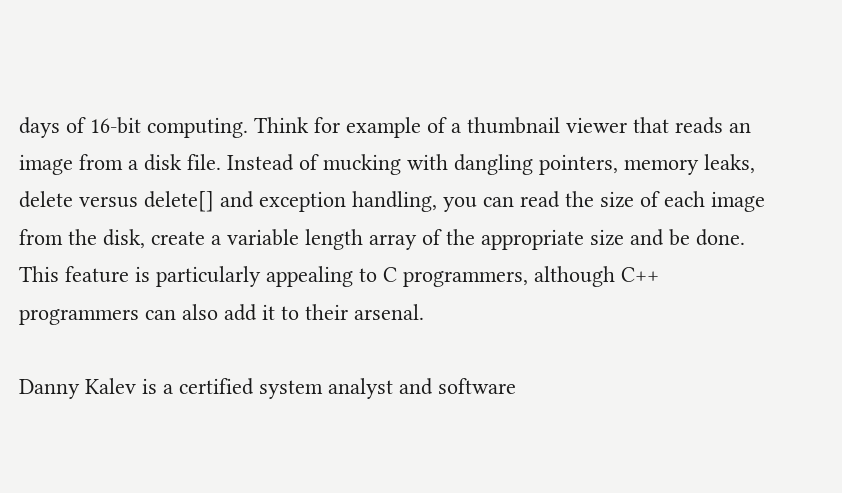days of 16-bit computing. Think for example of a thumbnail viewer that reads an image from a disk file. Instead of mucking with dangling pointers, memory leaks, delete versus delete[] and exception handling, you can read the size of each image from the disk, create a variable length array of the appropriate size and be done. This feature is particularly appealing to C programmers, although C++ programmers can also add it to their arsenal.

Danny Kalev is a certified system analyst and software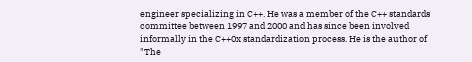engineer specializing in C++. He was a member of the C++ standards committee between 1997 and 2000 and has since been involved informally in the C++0x standardization process. He is the author of "The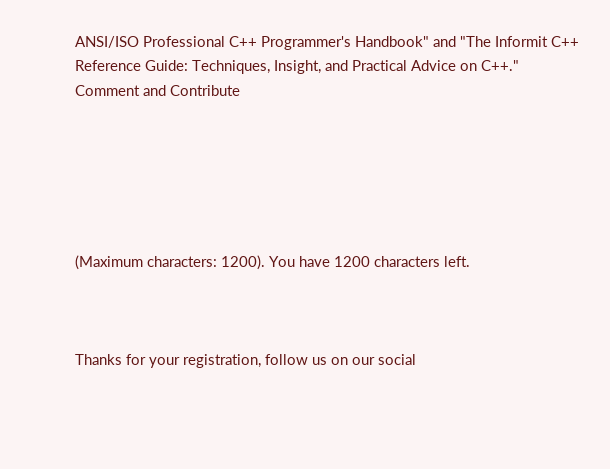ANSI/ISO Professional C++ Programmer's Handbook" and "The Informit C++ Reference Guide: Techniques, Insight, and Practical Advice on C++."
Comment and Contribute






(Maximum characters: 1200). You have 1200 characters left.



Thanks for your registration, follow us on our social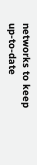networks to keep up-to-date